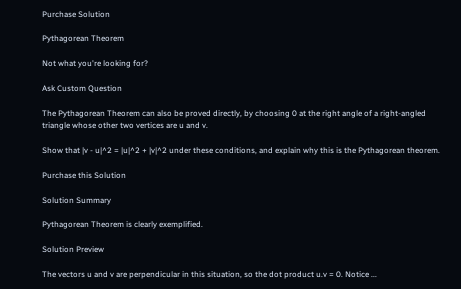Purchase Solution

Pythagorean Theorem

Not what you're looking for?

Ask Custom Question

The Pythagorean Theorem can also be proved directly, by choosing 0 at the right angle of a right-angled triangle whose other two vertices are u and v.

Show that |v - u|^2 = |u|^2 + |v|^2 under these conditions, and explain why this is the Pythagorean theorem.

Purchase this Solution

Solution Summary

Pythagorean Theorem is clearly exemplified.

Solution Preview

The vectors u and v are perpendicular in this situation, so the dot product u.v = 0. Notice ...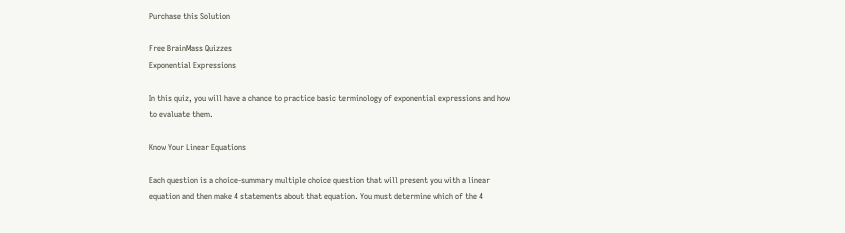Purchase this Solution

Free BrainMass Quizzes
Exponential Expressions

In this quiz, you will have a chance to practice basic terminology of exponential expressions and how to evaluate them.

Know Your Linear Equations

Each question is a choice-summary multiple choice question that will present you with a linear equation and then make 4 statements about that equation. You must determine which of the 4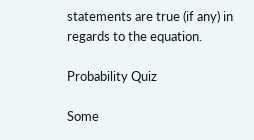statements are true (if any) in regards to the equation.

Probability Quiz

Some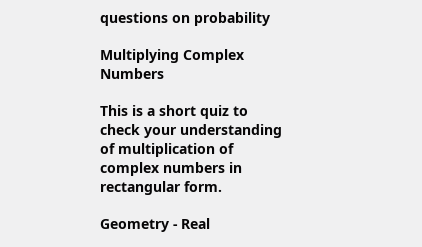questions on probability

Multiplying Complex Numbers

This is a short quiz to check your understanding of multiplication of complex numbers in rectangular form.

Geometry - Real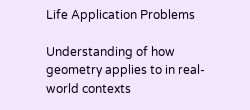Life Application Problems

Understanding of how geometry applies to in real-world contexts